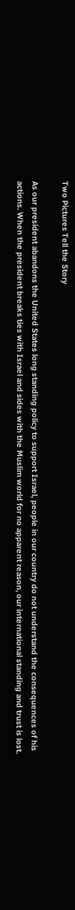Two Pictures Tell the Story

As our president abandons the United States long standing policy to support Israel, people in our country do not understand the consequences of his actions. When the president breaks ties with Israel and sides with the Muslim world for no apparent reason, our international standing and trust is lost.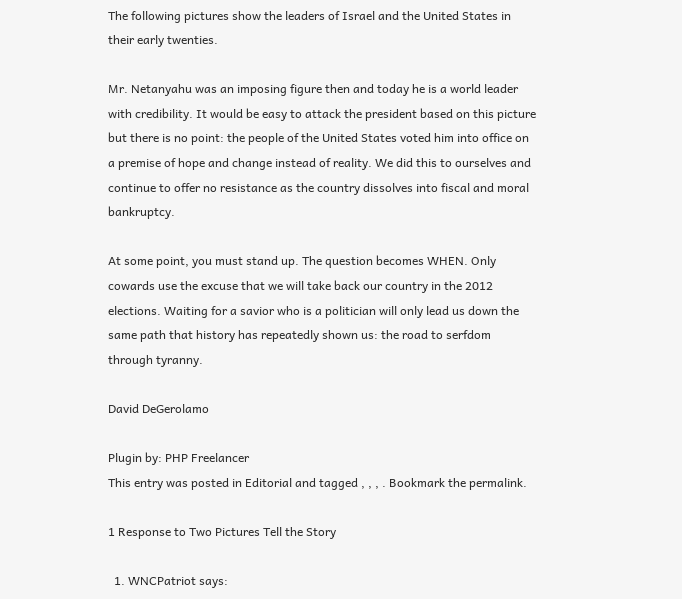The following pictures show the leaders of Israel and the United States in their early twenties.

Mr. Netanyahu was an imposing figure then and today he is a world leader with credibility. It would be easy to attack the president based on this picture but there is no point: the people of the United States voted him into office on a premise of hope and change instead of reality. We did this to ourselves and continue to offer no resistance as the country dissolves into fiscal and moral bankruptcy.

At some point, you must stand up. The question becomes WHEN. Only cowards use the excuse that we will take back our country in the 2012 elections. Waiting for a savior who is a politician will only lead us down the same path that history has repeatedly shown us: the road to serfdom through tyranny.

David DeGerolamo

Plugin by: PHP Freelancer
This entry was posted in Editorial and tagged , , , . Bookmark the permalink.

1 Response to Two Pictures Tell the Story

  1. WNCPatriot says: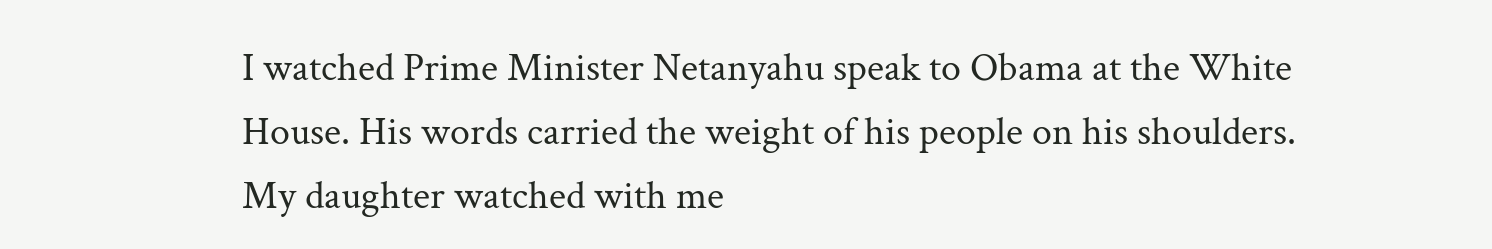I watched Prime Minister Netanyahu speak to Obama at the White House. His words carried the weight of his people on his shoulders. My daughter watched with me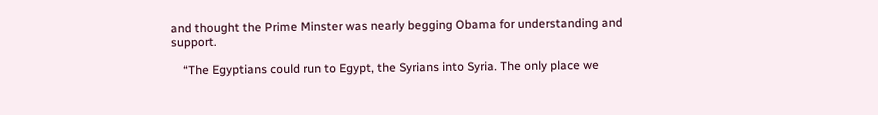and thought the Prime Minster was nearly begging Obama for understanding and support.

    “The Egyptians could run to Egypt, the Syrians into Syria. The only place we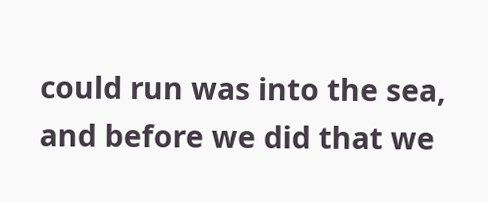could run was into the sea, and before we did that we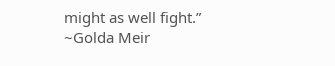might as well fight.” ~Golda Meir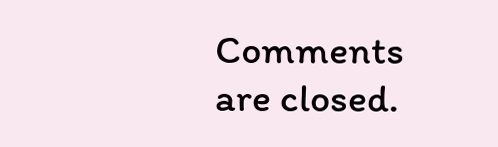Comments are closed.